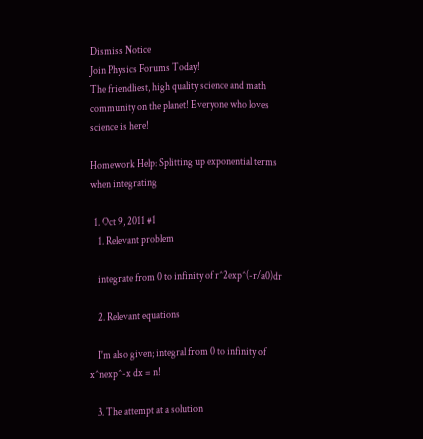Dismiss Notice
Join Physics Forums Today!
The friendliest, high quality science and math community on the planet! Everyone who loves science is here!

Homework Help: Splitting up exponential terms when integrating

  1. Oct 9, 2011 #1
    1. Relevant problem

    integrate from 0 to infinity of r^2exp^(-r/a0)dr

    2. Relevant equations

    I'm also given; integral from 0 to infinity of x^nexp^-x dx = n!

    3. The attempt at a solution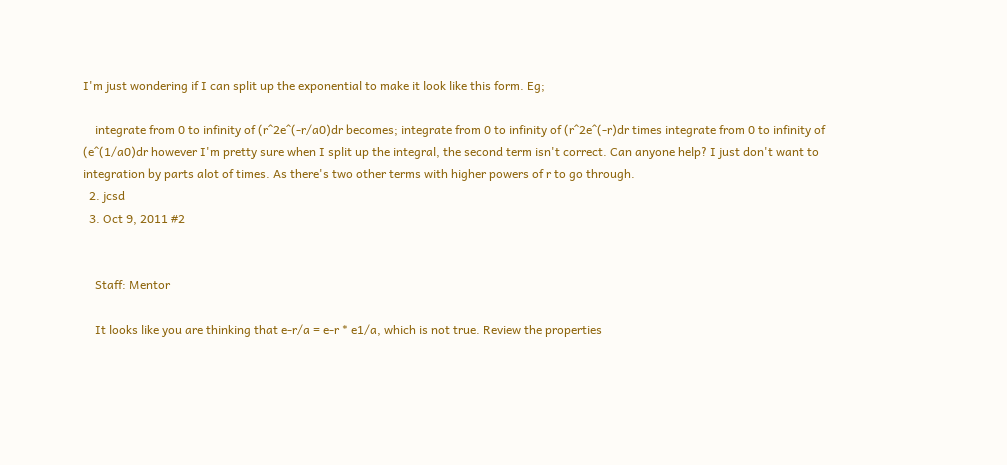I'm just wondering if I can split up the exponential to make it look like this form. Eg;

    integrate from 0 to infinity of (r^2e^(-r/a0)dr becomes; integrate from 0 to infinity of (r^2e^(-r)dr times integrate from 0 to infinity of (e^(1/a0)dr however I'm pretty sure when I split up the integral, the second term isn't correct. Can anyone help? I just don't want to integration by parts alot of times. As there's two other terms with higher powers of r to go through.
  2. jcsd
  3. Oct 9, 2011 #2


    Staff: Mentor

    It looks like you are thinking that e-r/a = e-r * e1/a, which is not true. Review the properties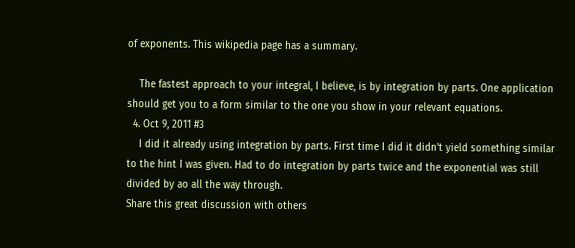of exponents. This wikipedia page has a summary.

    The fastest approach to your integral, I believe, is by integration by parts. One application should get you to a form similar to the one you show in your relevant equations.
  4. Oct 9, 2011 #3
    I did it already using integration by parts. First time I did it didn't yield something similar to the hint I was given. Had to do integration by parts twice and the exponential was still divided by ao all the way through.
Share this great discussion with others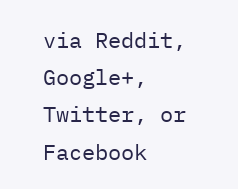via Reddit, Google+, Twitter, or Facebook